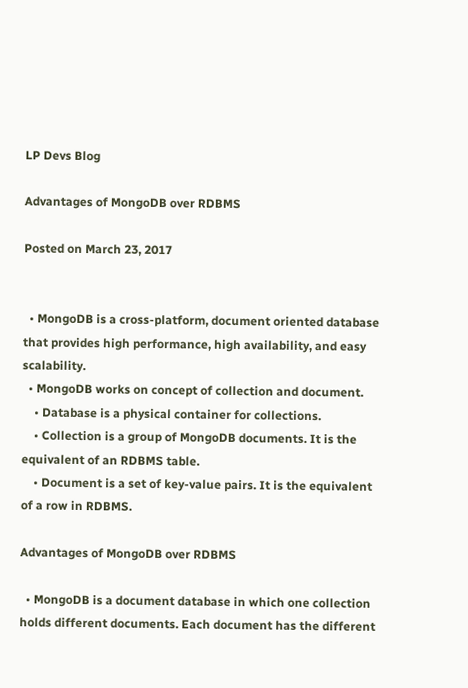LP Devs Blog

Advantages of MongoDB over RDBMS

Posted on March 23, 2017


  • MongoDB is a cross-platform, document oriented database that provides high performance, high availability, and easy scalability.
  • MongoDB works on concept of collection and document.
    • Database is a physical container for collections.
    • Collection is a group of MongoDB documents. It is the equivalent of an RDBMS table.
    • Document is a set of key-value pairs. It is the equivalent of a row in RDBMS.

Advantages of MongoDB over RDBMS

  • MongoDB is a document database in which one collection holds different documents. Each document has the different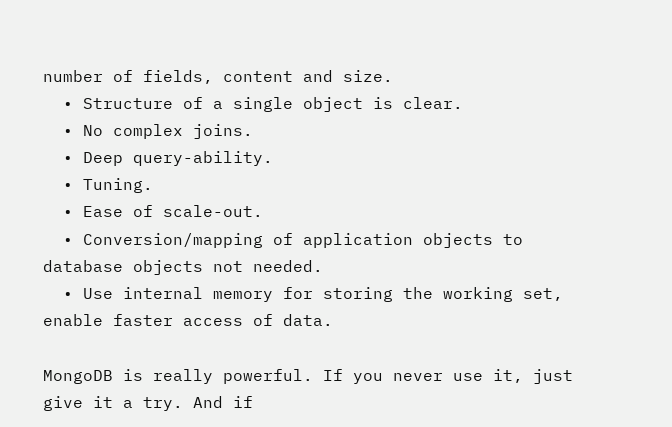number of fields, content and size.
  • Structure of a single object is clear.
  • No complex joins.
  • Deep query-ability.
  • Tuning.
  • Ease of scale-out.
  • Conversion/mapping of application objects to database objects not needed.
  • Use internal memory for storing the working set, enable faster access of data.

MongoDB is really powerful. If you never use it, just give it a try. And if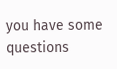you have some questions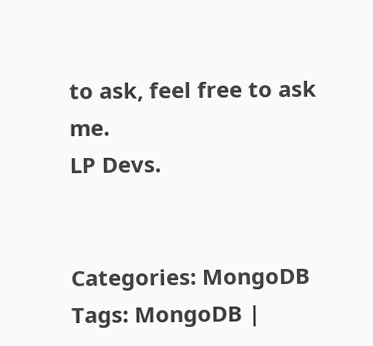to ask, feel free to ask me.
LP Devs.


Categories: MongoDB
Tags: MongoDB |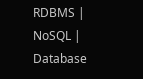RDBMS | NoSQL | Database